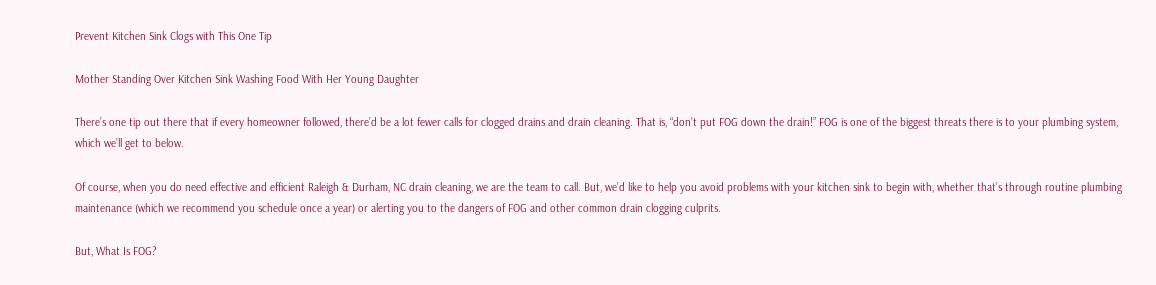Prevent Kitchen Sink Clogs with This One Tip

Mother Standing Over Kitchen Sink Washing Food With Her Young Daughter

There’s one tip out there that if every homeowner followed, there’d be a lot fewer calls for clogged drains and drain cleaning. That is, “don’t put FOG down the drain!” FOG is one of the biggest threats there is to your plumbing system, which we’ll get to below.

Of course, when you do need effective and efficient Raleigh & Durham, NC drain cleaning, we are the team to call. But, we’d like to help you avoid problems with your kitchen sink to begin with, whether that’s through routine plumbing maintenance (which we recommend you schedule once a year) or alerting you to the dangers of FOG and other common drain clogging culprits.

But, What Is FOG?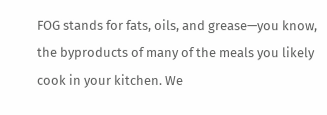FOG stands for fats, oils, and grease—you know, the byproducts of many of the meals you likely cook in your kitchen. We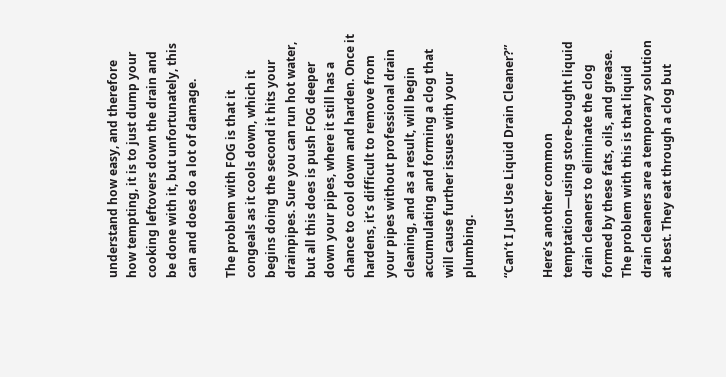understand how easy, and therefore how tempting, it is to just dump your cooking leftovers down the drain and be done with it, but unfortunately, this can and does do a lot of damage.

The problem with FOG is that it congeals as it cools down, which it begins doing the second it hits your drainpipes. Sure you can run hot water, but all this does is push FOG deeper down your pipes, where it still has a chance to cool down and harden. Once it hardens, it’s difficult to remove from your pipes without professional drain cleaning, and as a result, will begin accumulating and forming a clog that will cause further issues with your plumbing.

“Can’t I Just Use Liquid Drain Cleaner?”

Here’s another common temptation—using store-bought liquid drain cleaners to eliminate the clog formed by these fats, oils, and grease. The problem with this is that liquid drain cleaners are a temporary solution at best. They eat through a clog but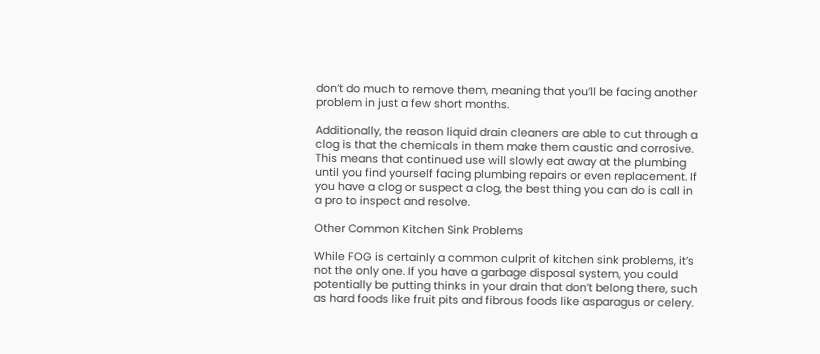don’t do much to remove them, meaning that you’ll be facing another problem in just a few short months.

Additionally, the reason liquid drain cleaners are able to cut through a clog is that the chemicals in them make them caustic and corrosive. This means that continued use will slowly eat away at the plumbing until you find yourself facing plumbing repairs or even replacement. If you have a clog or suspect a clog, the best thing you can do is call in a pro to inspect and resolve.

Other Common Kitchen Sink Problems

While FOG is certainly a common culprit of kitchen sink problems, it’s not the only one. If you have a garbage disposal system, you could potentially be putting thinks in your drain that don’t belong there, such as hard foods like fruit pits and fibrous foods like asparagus or celery.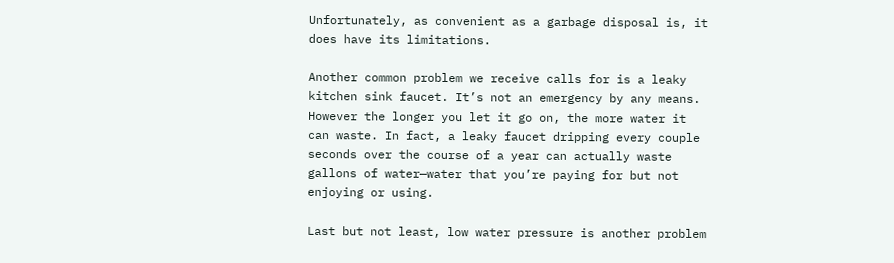Unfortunately, as convenient as a garbage disposal is, it does have its limitations.

Another common problem we receive calls for is a leaky kitchen sink faucet. It’s not an emergency by any means. However the longer you let it go on, the more water it can waste. In fact, a leaky faucet dripping every couple seconds over the course of a year can actually waste gallons of water—water that you’re paying for but not enjoying or using.

Last but not least, low water pressure is another problem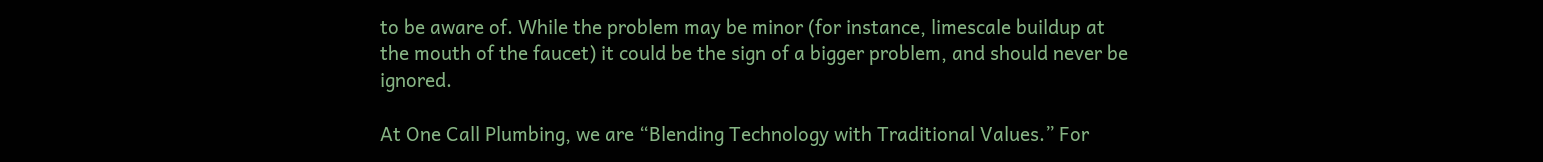to be aware of. While the problem may be minor (for instance, limescale buildup at the mouth of the faucet) it could be the sign of a bigger problem, and should never be ignored.

At One Call Plumbing, we are “Blending Technology with Traditional Values.” For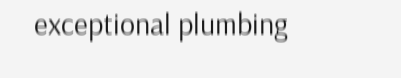exceptional plumbing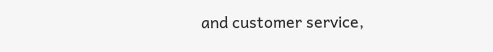and customer service,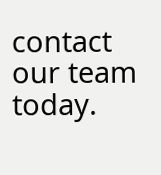contact our team today.